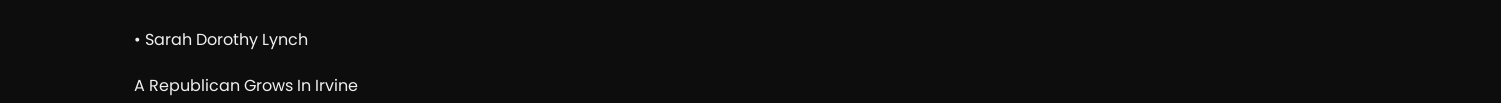• Sarah Dorothy Lynch

A Republican Grows In Irvine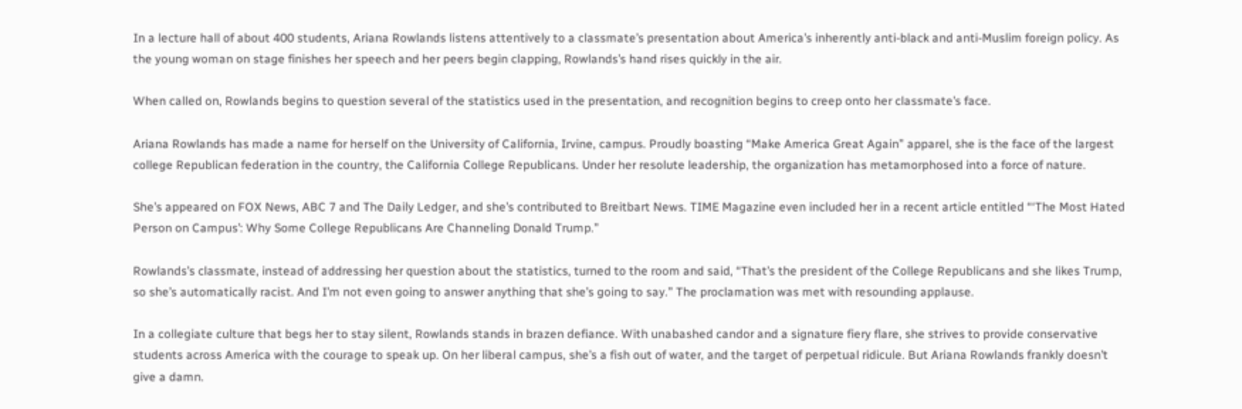In a lecture hall of about 400 students, Ariana Rowlands listens attentively to a classmate’s presentation about America’s inherently anti-black and anti-Muslim foreign policy. As the young woman on stage finishes her speech and her peers begin clapping, Rowlands’s hand rises quickly in the air.

When called on, Rowlands begins to question several of the statistics used in the presentation, and recognition begins to creep onto her classmate’s face.

Ariana Rowlands has made a name for herself on the University of California, Irvine, campus. Proudly boasting “Make America Great Again” apparel, she is the face of the largest college Republican federation in the country, the California College Republicans. Under her resolute leadership, the organization has metamorphosed into a force of nature.

She’s appeared on FOX News, ABC 7 and The Daily Ledger, and she’s contributed to Breitbart News. TIME Magazine even included her in a recent article entitled “‘The Most Hated Person on Campus’: Why Some College Republicans Are Channeling Donald Trump.”

Rowlands’s classmate, instead of addressing her question about the statistics, turned to the room and said, “That’s the president of the College Republicans and she likes Trump, so she’s automatically racist. And I’m not even going to answer anything that she’s going to say.” The proclamation was met with resounding applause.

In a collegiate culture that begs her to stay silent, Rowlands stands in brazen defiance. With unabashed candor and a signature fiery flare, she strives to provide conservative students across America with the courage to speak up. On her liberal campus, she’s a fish out of water, and the target of perpetual ridicule. But Ariana Rowlands frankly doesn’t give a damn.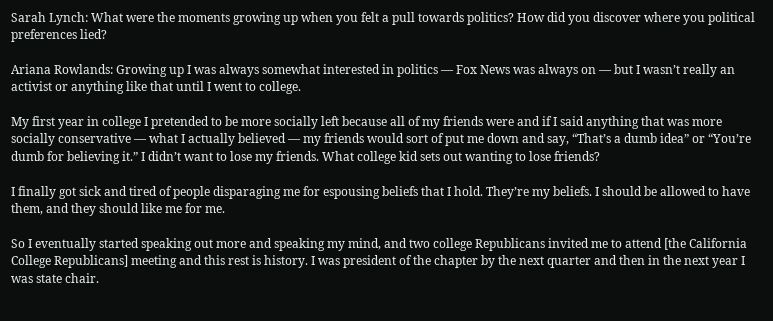Sarah Lynch: What were the moments growing up when you felt a pull towards politics? How did you discover where you political preferences lied?

Ariana Rowlands: Growing up I was always somewhat interested in politics — Fox News was always on — but I wasn’t really an activist or anything like that until I went to college.

My first year in college I pretended to be more socially left because all of my friends were and if I said anything that was more socially conservative — what I actually believed — my friends would sort of put me down and say, “That’s a dumb idea” or “You’re dumb for believing it.” I didn’t want to lose my friends. What college kid sets out wanting to lose friends?

I finally got sick and tired of people disparaging me for espousing beliefs that I hold. They’re my beliefs. I should be allowed to have them, and they should like me for me.

So I eventually started speaking out more and speaking my mind, and two college Republicans invited me to attend [the California College Republicans] meeting and this rest is history. I was president of the chapter by the next quarter and then in the next year I was state chair.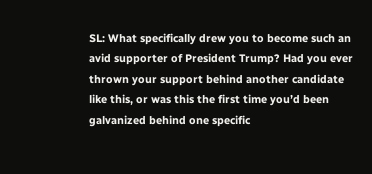SL: What specifically drew you to become such an avid supporter of President Trump? Had you ever thrown your support behind another candidate like this, or was this the first time you’d been galvanized behind one specific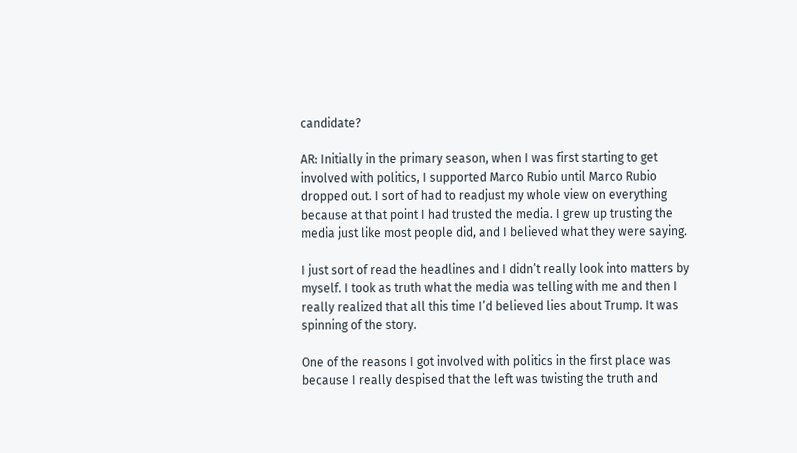candidate?

AR: Initially in the primary season, when I was first starting to get involved with politics, I supported Marco Rubio until Marco Rubio dropped out. I sort of had to readjust my whole view on everything because at that point I had trusted the media. I grew up trusting the media just like most people did, and I believed what they were saying.

I just sort of read the headlines and I didn’t really look into matters by myself. I took as truth what the media was telling with me and then I really realized that all this time I’d believed lies about Trump. It was spinning of the story.

One of the reasons I got involved with politics in the first place was because I really despised that the left was twisting the truth and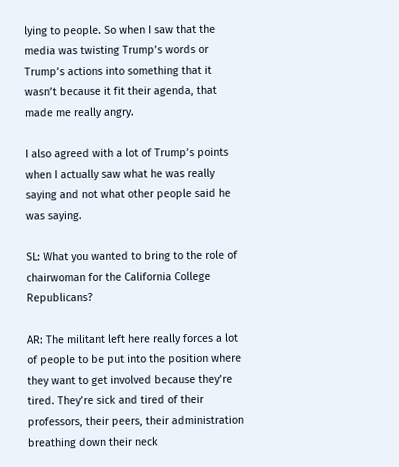lying to people. So when I saw that the media was twisting Trump’s words or Trump’s actions into something that it wasn’t because it fit their agenda, that made me really angry.

I also agreed with a lot of Trump’s points when I actually saw what he was really saying and not what other people said he was saying.

SL: What you wanted to bring to the role of chairwoman for the California College Republicans?

AR: The militant left here really forces a lot of people to be put into the position where they want to get involved because they’re tired. They’re sick and tired of their professors, their peers, their administration breathing down their neck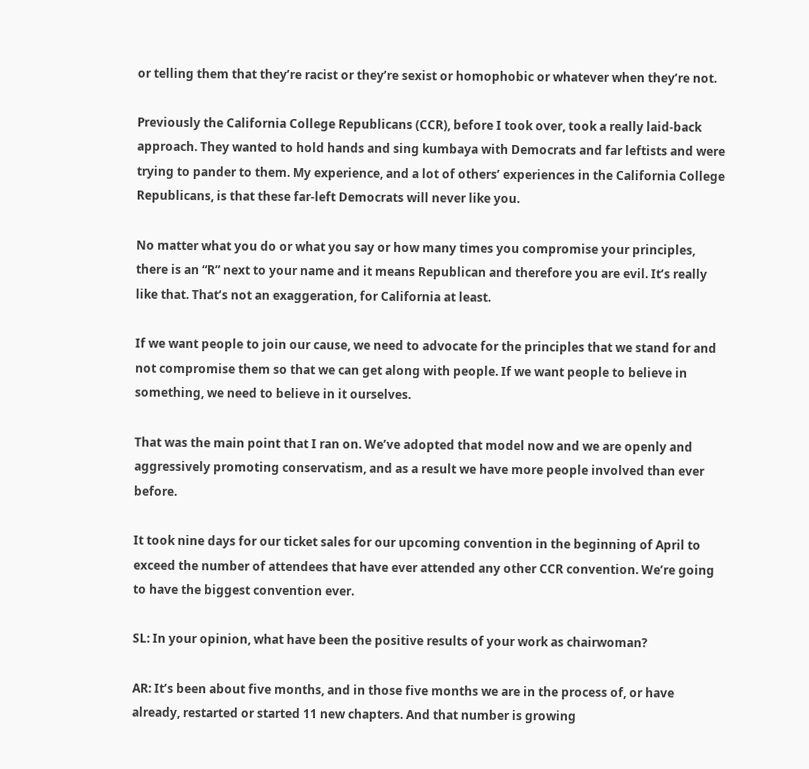or telling them that they’re racist or they’re sexist or homophobic or whatever when they’re not.

Previously the California College Republicans (CCR), before I took over, took a really laid-back approach. They wanted to hold hands and sing kumbaya with Democrats and far leftists and were trying to pander to them. My experience, and a lot of others’ experiences in the California College Republicans, is that these far-left Democrats will never like you.

No matter what you do or what you say or how many times you compromise your principles, there is an “R” next to your name and it means Republican and therefore you are evil. It’s really like that. That’s not an exaggeration, for California at least.

If we want people to join our cause, we need to advocate for the principles that we stand for and not compromise them so that we can get along with people. If we want people to believe in something, we need to believe in it ourselves.

That was the main point that I ran on. We’ve adopted that model now and we are openly and aggressively promoting conservatism, and as a result we have more people involved than ever before.

It took nine days for our ticket sales for our upcoming convention in the beginning of April to exceed the number of attendees that have ever attended any other CCR convention. We’re going to have the biggest convention ever.

SL: In your opinion, what have been the positive results of your work as chairwoman?

AR: It’s been about five months, and in those five months we are in the process of, or have already, restarted or started 11 new chapters. And that number is growing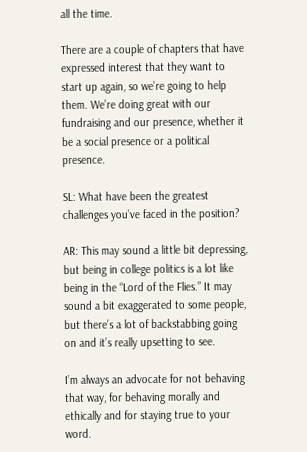all the time.

There are a couple of chapters that have expressed interest that they want to start up again, so we’re going to help them. We’re doing great with our fundraising and our presence, whether it be a social presence or a political presence.

SL: What have been the greatest challenges you’ve faced in the position?

AR: This may sound a little bit depressing, but being in college politics is a lot like being in the “Lord of the Flies.” It may sound a bit exaggerated to some people, but there’s a lot of backstabbing going on and it’s really upsetting to see.

I’m always an advocate for not behaving that way, for behaving morally and ethically and for staying true to your word.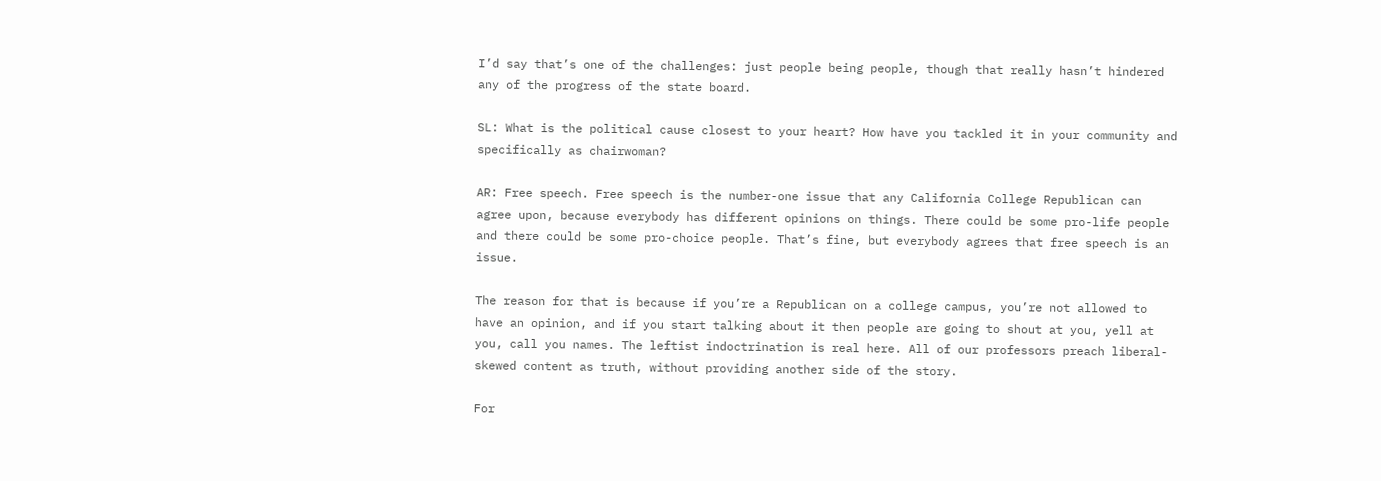I’d say that’s one of the challenges: just people being people, though that really hasn’t hindered any of the progress of the state board.

SL: What is the political cause closest to your heart? How have you tackled it in your community and specifically as chairwoman?

AR: Free speech. Free speech is the number-one issue that any California College Republican can agree upon, because everybody has different opinions on things. There could be some pro-life people and there could be some pro-choice people. That’s fine, but everybody agrees that free speech is an issue.

The reason for that is because if you’re a Republican on a college campus, you’re not allowed to have an opinion, and if you start talking about it then people are going to shout at you, yell at you, call you names. The leftist indoctrination is real here. All of our professors preach liberal-skewed content as truth, without providing another side of the story.

For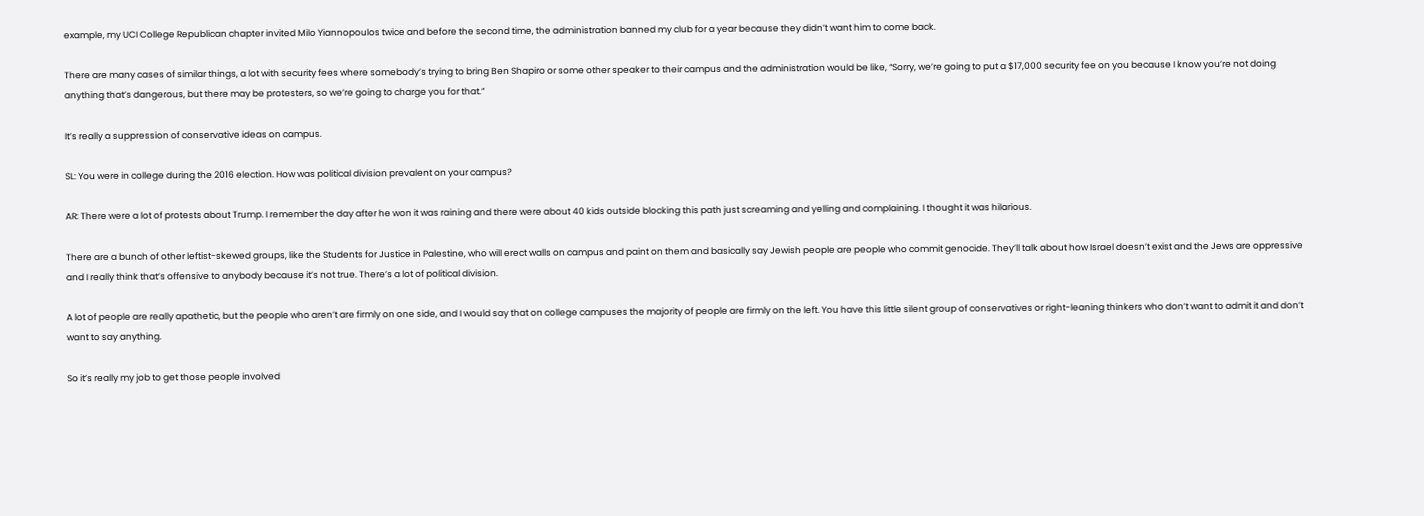example, my UCI College Republican chapter invited Milo Yiannopoulos twice and before the second time, the administration banned my club for a year because they didn’t want him to come back.

There are many cases of similar things, a lot with security fees where somebody’s trying to bring Ben Shapiro or some other speaker to their campus and the administration would be like, “Sorry, we’re going to put a $17,000 security fee on you because I know you’re not doing anything that’s dangerous, but there may be protesters, so we’re going to charge you for that.”

It’s really a suppression of conservative ideas on campus.

SL: You were in college during the 2016 election. How was political division prevalent on your campus?

AR: There were a lot of protests about Trump. I remember the day after he won it was raining and there were about 40 kids outside blocking this path just screaming and yelling and complaining. I thought it was hilarious.

There are a bunch of other leftist-skewed groups, like the Students for Justice in Palestine, who will erect walls on campus and paint on them and basically say Jewish people are people who commit genocide. They’ll talk about how Israel doesn’t exist and the Jews are oppressive and I really think that’s offensive to anybody because it’s not true. There’s a lot of political division.

A lot of people are really apathetic, but the people who aren’t are firmly on one side, and I would say that on college campuses the majority of people are firmly on the left. You have this little silent group of conservatives or right-leaning thinkers who don’t want to admit it and don’t want to say anything.

So it’s really my job to get those people involved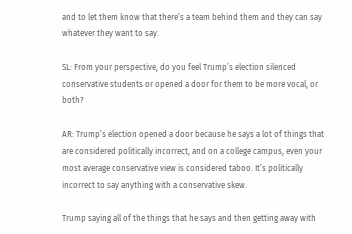and to let them know that there’s a team behind them and they can say whatever they want to say.

SL: From your perspective, do you feel Trump’s election silenced conservative students or opened a door for them to be more vocal, or both?

AR: Trump’s election opened a door because he says a lot of things that are considered politically incorrect, and on a college campus, even your most average conservative view is considered taboo. It’s politically incorrect to say anything with a conservative skew.

Trump saying all of the things that he says and then getting away with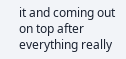it and coming out on top after everything really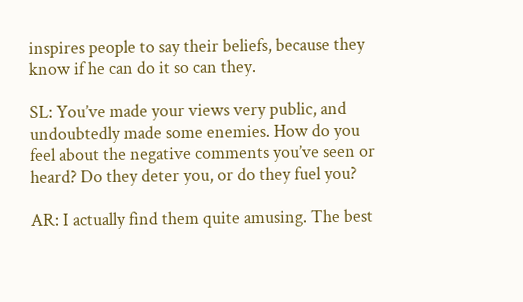inspires people to say their beliefs, because they know if he can do it so can they.

SL: You’ve made your views very public, and undoubtedly made some enemies. How do you feel about the negative comments you’ve seen or heard? Do they deter you, or do they fuel you?

AR: I actually find them quite amusing. The best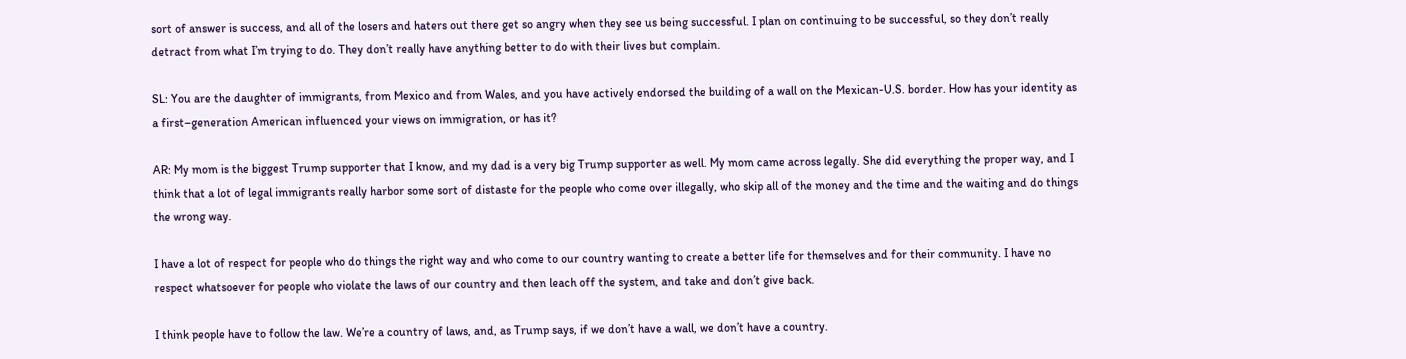sort of answer is success, and all of the losers and haters out there get so angry when they see us being successful. I plan on continuing to be successful, so they don’t really detract from what I’m trying to do. They don’t really have anything better to do with their lives but complain.

SL: You are the daughter of immigrants, from Mexico and from Wales, and you have actively endorsed the building of a wall on the Mexican-U.S. border. How has your identity as a first–generation American influenced your views on immigration, or has it?

AR: My mom is the biggest Trump supporter that I know, and my dad is a very big Trump supporter as well. My mom came across legally. She did everything the proper way, and I think that a lot of legal immigrants really harbor some sort of distaste for the people who come over illegally, who skip all of the money and the time and the waiting and do things the wrong way.

I have a lot of respect for people who do things the right way and who come to our country wanting to create a better life for themselves and for their community. I have no respect whatsoever for people who violate the laws of our country and then leach off the system, and take and don’t give back.

I think people have to follow the law. We’re a country of laws, and, as Trump says, if we don’t have a wall, we don’t have a country.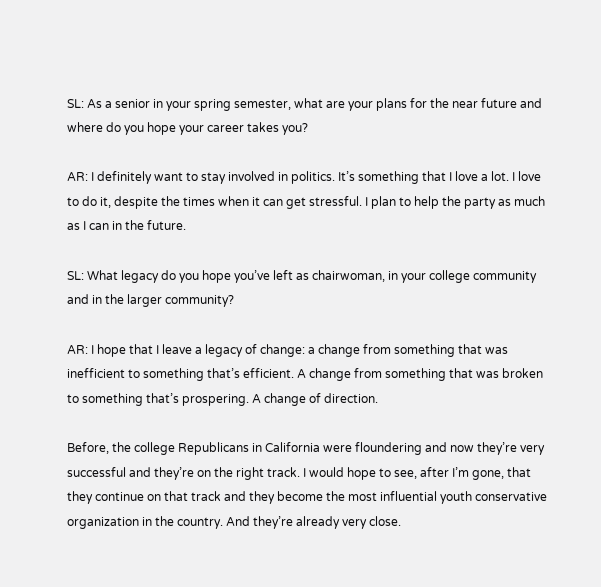SL: As a senior in your spring semester, what are your plans for the near future and where do you hope your career takes you?

AR: I definitely want to stay involved in politics. It’s something that I love a lot. I love to do it, despite the times when it can get stressful. I plan to help the party as much as I can in the future.

SL: What legacy do you hope you’ve left as chairwoman, in your college community and in the larger community?

AR: I hope that I leave a legacy of change: a change from something that was inefficient to something that’s efficient. A change from something that was broken to something that’s prospering. A change of direction.

Before, the college Republicans in California were floundering and now they’re very successful and they’re on the right track. I would hope to see, after I’m gone, that they continue on that track and they become the most influential youth conservative organization in the country. And they’re already very close.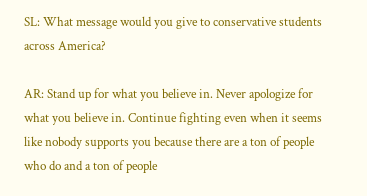SL: What message would you give to conservative students across America?

AR: Stand up for what you believe in. Never apologize for what you believe in. Continue fighting even when it seems like nobody supports you because there are a ton of people who do and a ton of people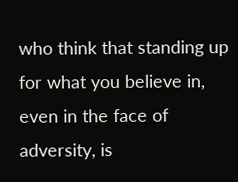who think that standing up for what you believe in, even in the face of adversity, is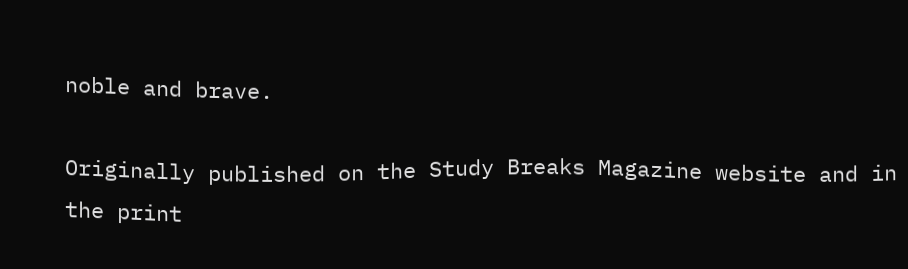noble and brave.

Originally published on the Study Breaks Magazine website and in the print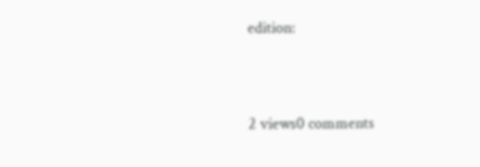edition:


2 views0 comments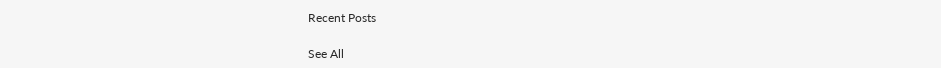Recent Posts

See All